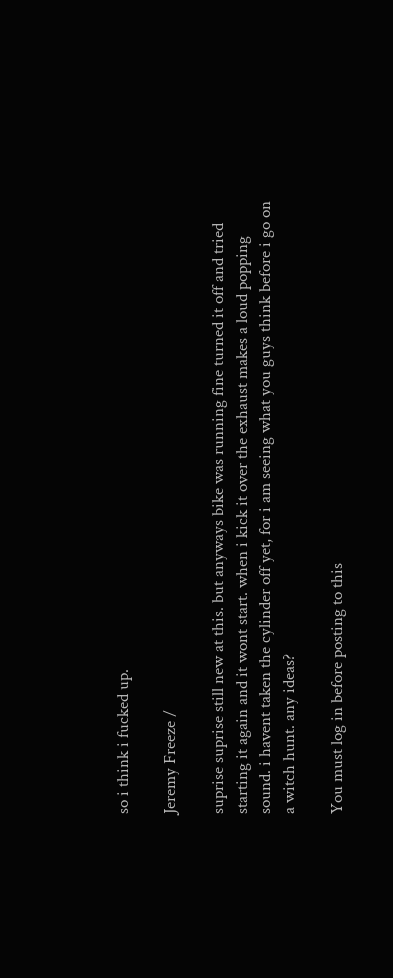so i think i fucked up.

Jeremy Freeze /

suprise suprise still new at this. but anyways bike was running fine turned it off and tried starting it again and it wont start. when i kick it over the exhaust makes a loud popping sound. i havent taken the cylinder off yet, for i am seeing what you guys think before i go on a witch hunt. any ideas?

You must log in before posting to this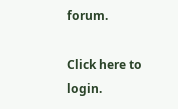forum.

Click here to login.